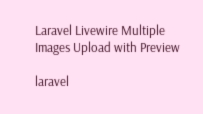Laravel Livewire Multiple Images Upload with Preview

laravel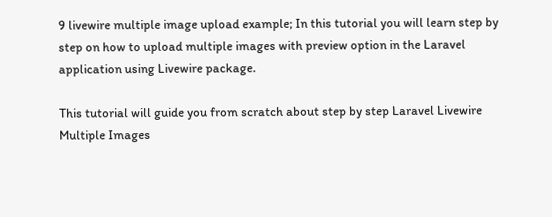9 livewire multiple image upload example; In this tutorial you will learn step by step on how to upload multiple images with preview option in the Laravel application using Livewire package.

This tutorial will guide you from scratch about step by step Laravel Livewire Multiple Images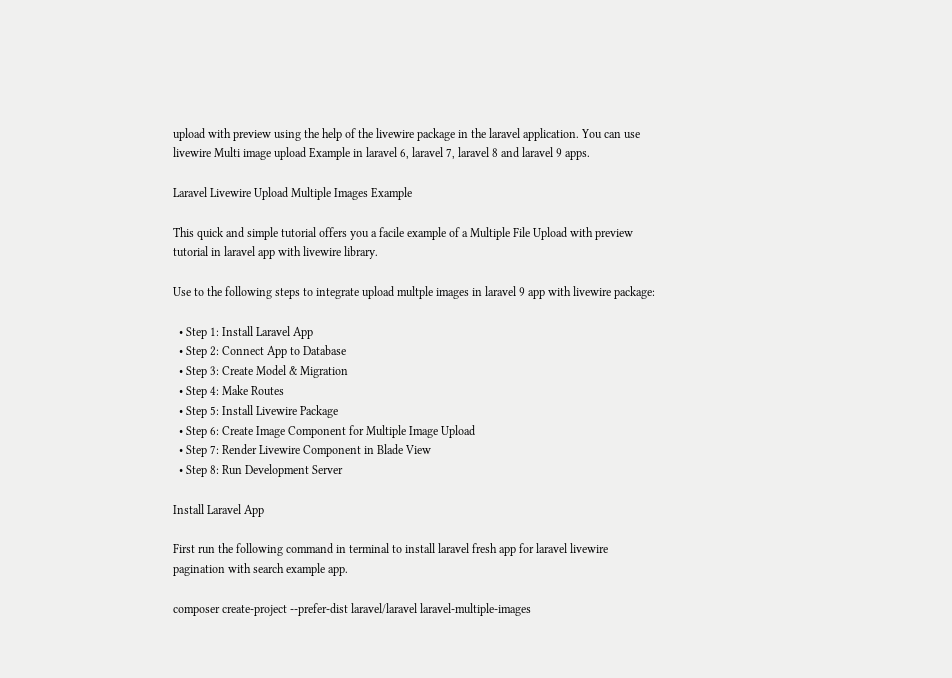upload with preview using the help of the livewire package in the laravel application. You can use livewire Multi image upload Example in laravel 6, laravel 7, laravel 8 and laravel 9 apps.

Laravel Livewire Upload Multiple Images Example

This quick and simple tutorial offers you a facile example of a Multiple File Upload with preview tutorial in laravel app with livewire library.

Use to the following steps to integrate upload multple images in laravel 9 app with livewire package:

  • Step 1: Install Laravel App
  • Step 2: Connect App to Database
  • Step 3: Create Model & Migration
  • Step 4: Make Routes
  • Step 5: Install Livewire Package
  • Step 6: Create Image Component for Multiple Image Upload
  • Step 7: Render Livewire Component in Blade View
  • Step 8: Run Development Server

Install Laravel App

First run the following command in terminal to install laravel fresh app for laravel livewire pagination with search example app.

composer create-project --prefer-dist laravel/laravel laravel-multiple-images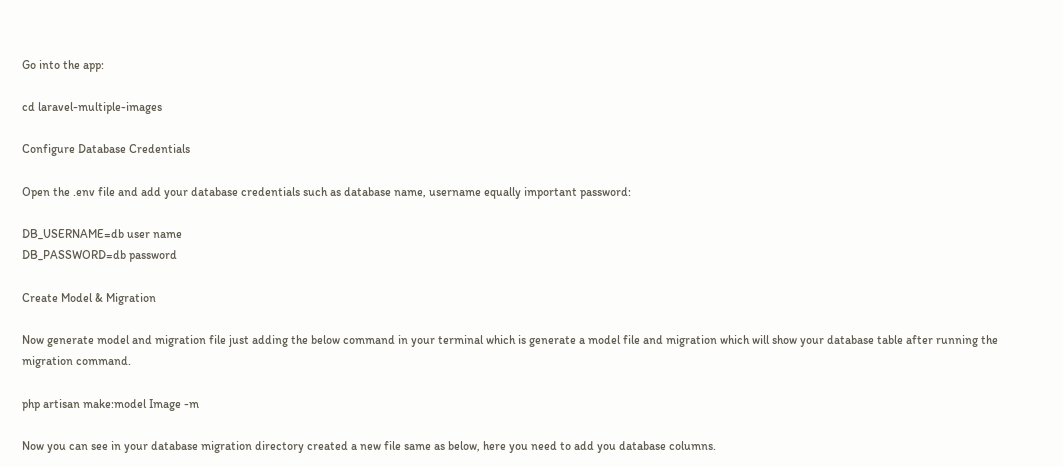Go into the app:

cd laravel-multiple-images

Configure Database Credentials

Open the .env file and add your database credentials such as database name, username equally important password:

DB_USERNAME=db user name
DB_PASSWORD=db password

Create Model & Migration

Now generate model and migration file just adding the below command in your terminal which is generate a model file and migration which will show your database table after running the migration command.

php artisan make:model Image -m

Now you can see in your database migration directory created a new file same as below, here you need to add you database columns.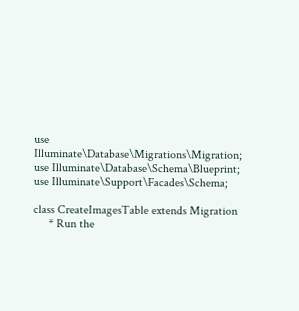use Illuminate\Database\Migrations\Migration;
use Illuminate\Database\Schema\Blueprint;
use Illuminate\Support\Facades\Schema;

class CreateImagesTable extends Migration
     * Run the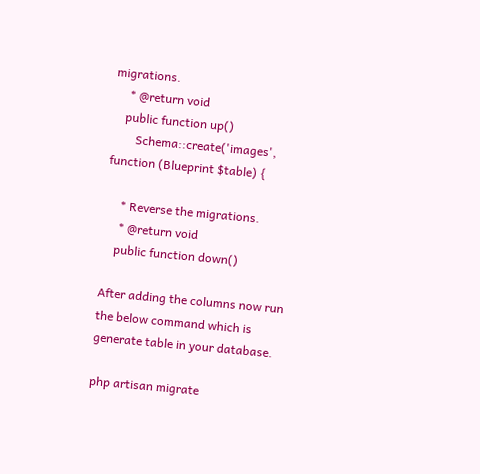migrations.
     * @return void
    public function up()
        Schema::create('images', function (Blueprint $table) {

     * Reverse the migrations.
     * @return void
    public function down()

After adding the columns now run the below command which is generate table in your database.

php artisan migrate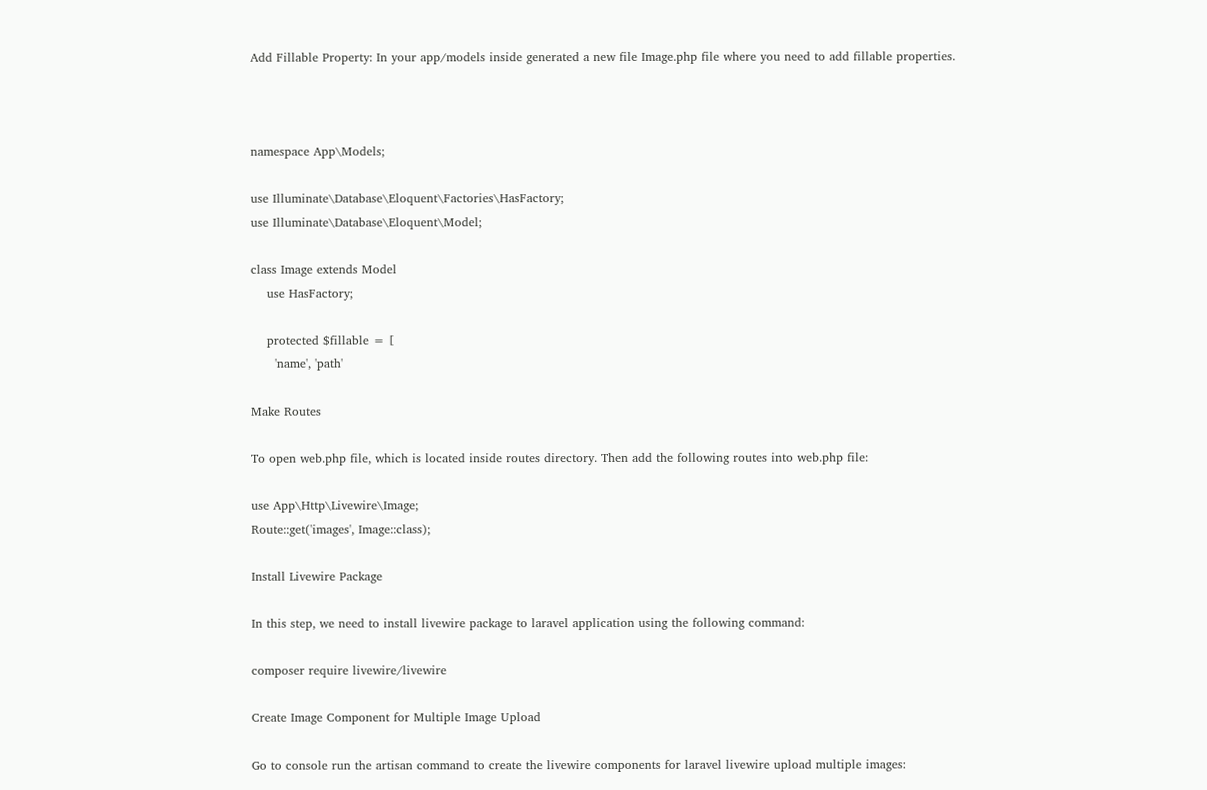Add Fillable Property: In your app/models inside generated a new file Image.php file where you need to add fillable properties.



namespace App\Models;

use Illuminate\Database\Eloquent\Factories\HasFactory;
use Illuminate\Database\Eloquent\Model;

class Image extends Model
    use HasFactory;

    protected $fillable = [
      'name', 'path'

Make Routes

To open web.php file, which is located inside routes directory. Then add the following routes into web.php file:

use App\Http\Livewire\Image;
Route::get('images', Image::class);

Install Livewire Package

In this step, we need to install livewire package to laravel application using the following command:

composer require livewire/livewire

Create Image Component for Multiple Image Upload

Go to console run the artisan command to create the livewire components for laravel livewire upload multiple images: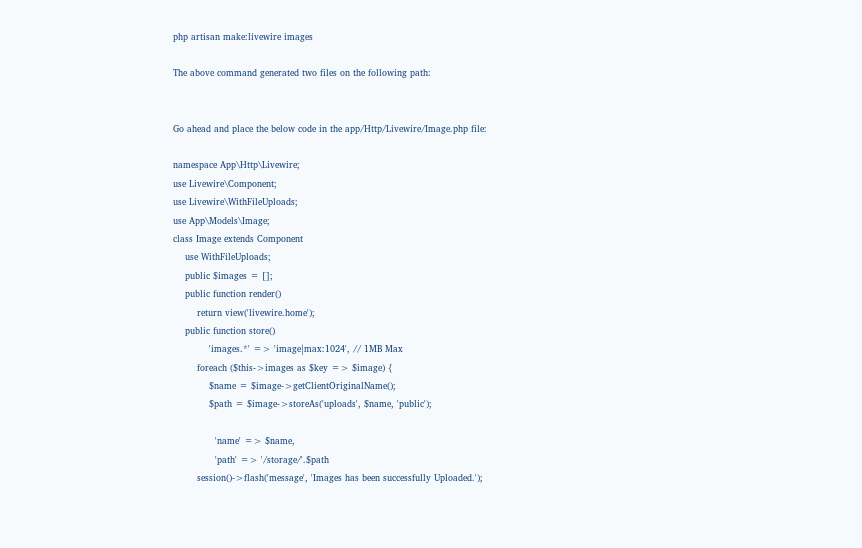php artisan make:livewire images

The above command generated two files on the following path:


Go ahead and place the below code in the app/Http/Livewire/Image.php file:

namespace App\Http\Livewire;
use Livewire\Component;
use Livewire\WithFileUploads;
use App\Models\Image;
class Image extends Component
    use WithFileUploads;
    public $images = [];
    public function render()
        return view('livewire.home');
    public function store()
            'images.*' => 'image|max:1024', // 1MB Max
        foreach ($this->images as $key => $image) {
            $name = $image->getClientOriginalName();
            $path = $image->storeAs('uploads', $name, 'public');

              'name' => $name,
              'path' => '/storage/'.$path
        session()->flash('message', 'Images has been successfully Uploaded.');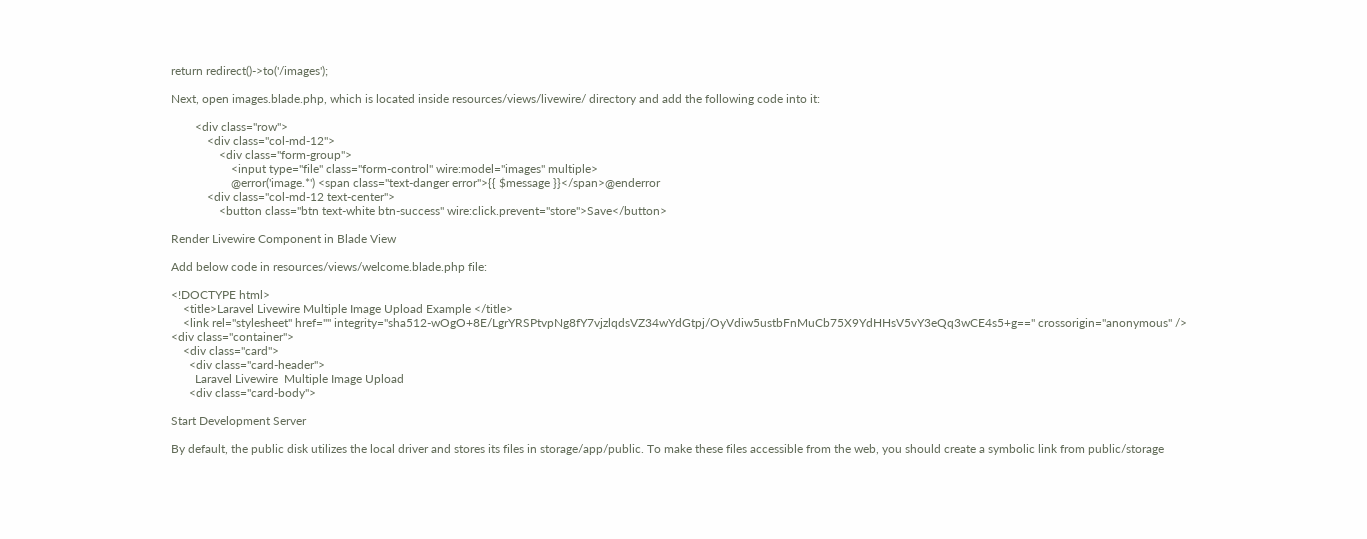return redirect()->to('/images');

Next, open images.blade.php, which is located inside resources/views/livewire/ directory and add the following code into it:

        <div class="row">
            <div class="col-md-12">
                <div class="form-group">
                    <input type="file" class="form-control" wire:model="images" multiple>
                    @error('image.*') <span class="text-danger error">{{ $message }}</span>@enderror
            <div class="col-md-12 text-center">
                <button class="btn text-white btn-success" wire:click.prevent="store">Save</button>

Render Livewire Component in Blade View

Add below code in resources/views/welcome.blade.php file:

<!DOCTYPE html>
    <title>Laravel Livewire Multiple Image Upload Example </title>
    <link rel="stylesheet" href="" integrity="sha512-wOgO+8E/LgrYRSPtvpNg8fY7vjzlqdsVZ34wYdGtpj/OyVdiw5ustbFnMuCb75X9YdHHsV5vY3eQq3wCE4s5+g==" crossorigin="anonymous" />
<div class="container">
    <div class="card">
      <div class="card-header">
        Laravel Livewire  Multiple Image Upload
      <div class="card-body">

Start Development Server

By default, the public disk utilizes the local driver and stores its files in storage/app/public. To make these files accessible from the web, you should create a symbolic link from public/storage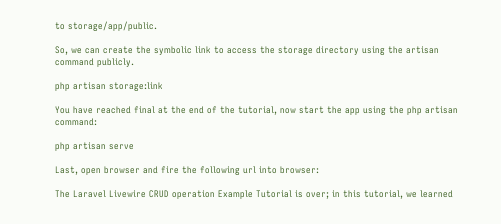to storage/app/public.

So, we can create the symbolic link to access the storage directory using the artisan command publicly.

php artisan storage:link

You have reached final at the end of the tutorial, now start the app using the php artisan command:

php artisan serve

Last, open browser and fire the following url into browser:

The Laravel Livewire CRUD operation Example Tutorial is over; in this tutorial, we learned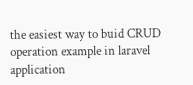the easiest way to buid CRUD operation example in laravel application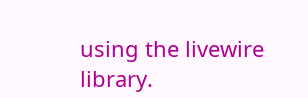using the livewire library.